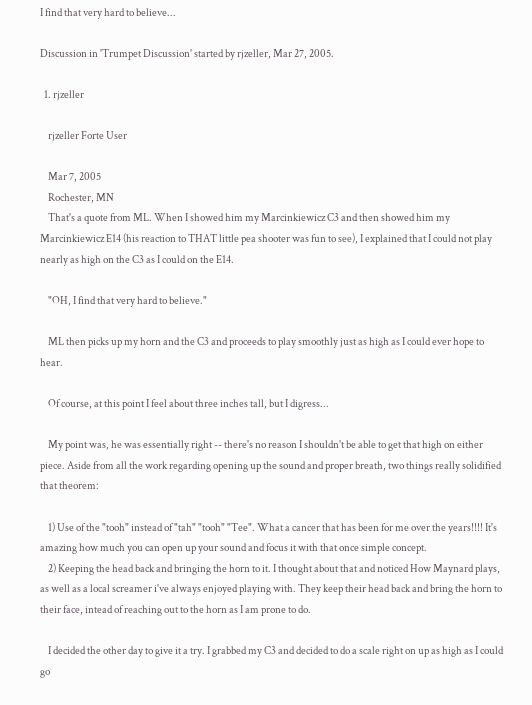I find that very hard to believe...

Discussion in 'Trumpet Discussion' started by rjzeller, Mar 27, 2005.

  1. rjzeller

    rjzeller Forte User

    Mar 7, 2005
    Rochester, MN
    That's a quote from ML. When I showed him my Marcinkiewicz C3 and then showed him my Marcinkiewicz E14 (his reaction to THAT little pea shooter was fun to see), I explained that I could not play nearly as high on the C3 as I could on the E14.

    "OH, I find that very hard to believe."

    ML then picks up my horn and the C3 and proceeds to play smoothly just as high as I could ever hope to hear.

    Of course, at this point I feel about three inches tall, but I digress...

    My point was, he was essentially right -- there's no reason I shouldn't be able to get that high on either piece. Aside from all the work regarding opening up the sound and proper breath, two things really solidified that theorem:

    1) Use of the "tooh" instead of "tah" "tooh" "Tee". What a cancer that has been for me over the years!!!! It's amazing how much you can open up your sound and focus it with that once simple concept.
    2) Keeping the head back and bringing the horn to it. I thought about that and noticed How Maynard plays, as well as a local screamer i've always enjoyed playing with. They keep their head back and bring the horn to their face, intead of reaching out to the horn as I am prone to do.

    I decided the other day to give it a try. I grabbed my C3 and decided to do a scale right on up as high as I could go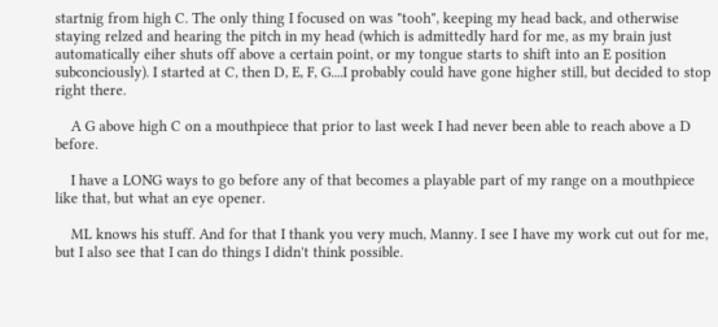startnig from high C. The only thing I focused on was "tooh", keeping my head back, and otherwise staying relzed and hearing the pitch in my head (which is admittedly hard for me, as my brain just automatically eiher shuts off above a certain point, or my tongue starts to shift into an E position subconciously). I started at C, then D, E, F, G....I probably could have gone higher still, but decided to stop right there.

    A G above high C on a mouthpiece that prior to last week I had never been able to reach above a D before.

    I have a LONG ways to go before any of that becomes a playable part of my range on a mouthpiece like that, but what an eye opener.

    ML knows his stuff. And for that I thank you very much, Manny. I see I have my work cut out for me, but I also see that I can do things I didn't think possible.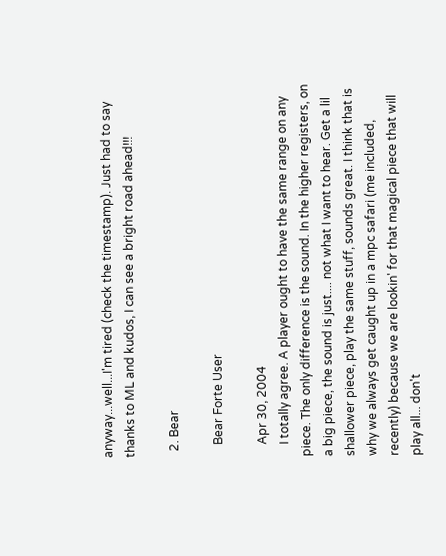anyway...well...I'm tired (check the timestamp). Just had to say thanks to ML and kudos, I can see a bright road ahead!!!

  2. Bear

    Bear Forte User

    Apr 30, 2004
    I totally agree. A player ought to have the same range on any piece. The only difference is the sound. In the higher registers, on a big piece, the sound is just.... not what I want to hear. Get a lil shallower piece, play the same stuff, sounds great. I think that is why we always get caught up in a mpc safari (me included, recently) because we are lookin' for that magical piece that will play all... don't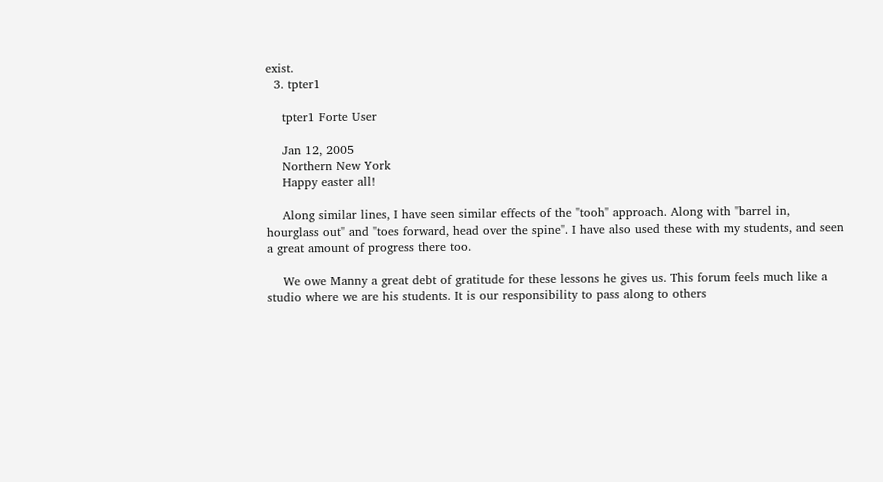exist.
  3. tpter1

    tpter1 Forte User

    Jan 12, 2005
    Northern New York
    Happy easter all!

    Along similar lines, I have seen similar effects of the "tooh" approach. Along with "barrel in, hourglass out" and "toes forward, head over the spine". I have also used these with my students, and seen a great amount of progress there too.

    We owe Manny a great debt of gratitude for these lessons he gives us. This forum feels much like a studio where we are his students. It is our responsibility to pass along to others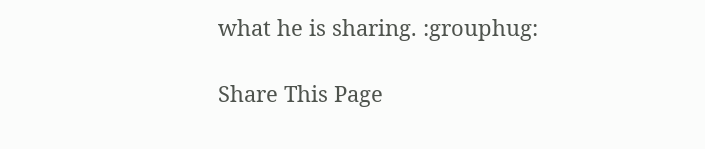what he is sharing. :grouphug:

Share This Page